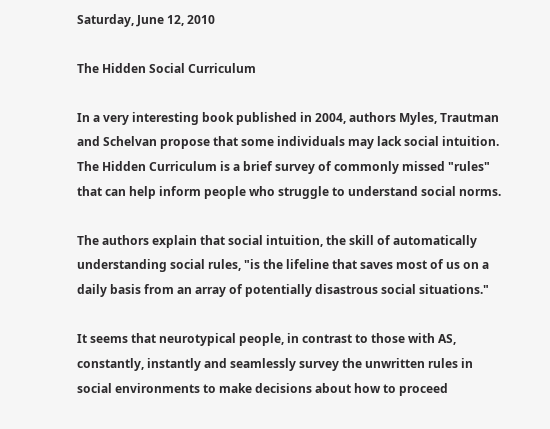Saturday, June 12, 2010

The Hidden Social Curriculum

In a very interesting book published in 2004, authors Myles, Trautman and Schelvan propose that some individuals may lack social intuition. The Hidden Curriculum is a brief survey of commonly missed "rules" that can help inform people who struggle to understand social norms.

The authors explain that social intuition, the skill of automatically understanding social rules, "is the lifeline that saves most of us on a daily basis from an array of potentially disastrous social situations."

It seems that neurotypical people, in contrast to those with AS, constantly, instantly and seamlessly survey the unwritten rules in social environments to make decisions about how to proceed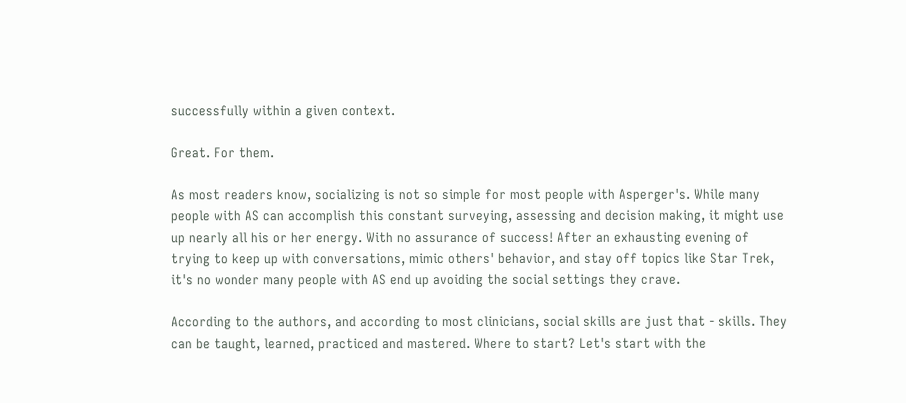successfully within a given context.

Great. For them.

As most readers know, socializing is not so simple for most people with Asperger's. While many people with AS can accomplish this constant surveying, assessing and decision making, it might use up nearly all his or her energy. With no assurance of success! After an exhausting evening of trying to keep up with conversations, mimic others' behavior, and stay off topics like Star Trek, it's no wonder many people with AS end up avoiding the social settings they crave.

According to the authors, and according to most clinicians, social skills are just that - skills. They can be taught, learned, practiced and mastered. Where to start? Let's start with the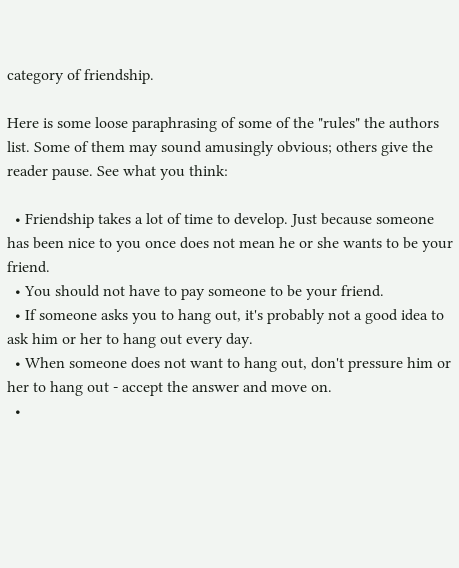category of friendship.

Here is some loose paraphrasing of some of the "rules" the authors list. Some of them may sound amusingly obvious; others give the reader pause. See what you think:

  • Friendship takes a lot of time to develop. Just because someone has been nice to you once does not mean he or she wants to be your friend.
  • You should not have to pay someone to be your friend.
  • If someone asks you to hang out, it's probably not a good idea to ask him or her to hang out every day.
  • When someone does not want to hang out, don't pressure him or her to hang out - accept the answer and move on.
  •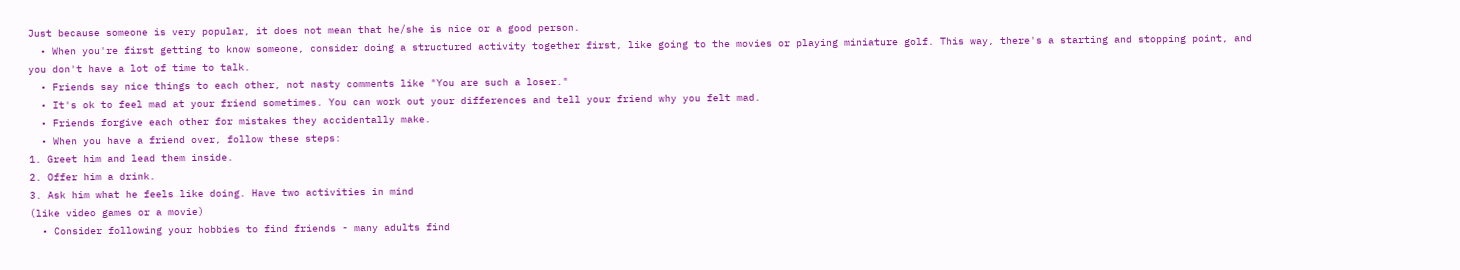Just because someone is very popular, it does not mean that he/she is nice or a good person.
  • When you're first getting to know someone, consider doing a structured activity together first, like going to the movies or playing miniature golf. This way, there's a starting and stopping point, and you don't have a lot of time to talk.
  • Friends say nice things to each other, not nasty comments like "You are such a loser."
  • It's ok to feel mad at your friend sometimes. You can work out your differences and tell your friend why you felt mad.
  • Friends forgive each other for mistakes they accidentally make.
  • When you have a friend over, follow these steps:
1. Greet him and lead them inside.
2. Offer him a drink.
3. Ask him what he feels like doing. Have two activities in mind
(like video games or a movie)
  • Consider following your hobbies to find friends - many adults find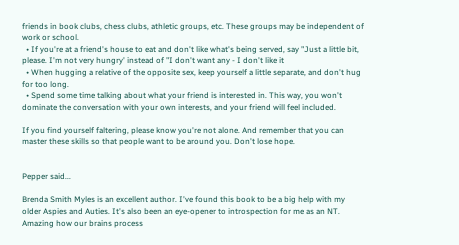friends in book clubs, chess clubs, athletic groups, etc. These groups may be independent of work or school.
  • If you're at a friend's house to eat and don't like what's being served, say "Just a little bit, please. I'm not very hungry' instead of "I don't want any - I don't like it
  • When hugging a relative of the opposite sex, keep yourself a little separate, and don't hug for too long.
  • Spend some time talking about what your friend is interested in. This way, you won't dominate the conversation with your own interests, and your friend will feel included.

If you find yourself faltering, please know you're not alone. And remember that you can master these skills so that people want to be around you. Don't lose hope.


Pepper said...

Brenda Smith Myles is an excellent author. I've found this book to be a big help with my older Aspies and Auties. It's also been an eye-opener to introspection for me as an NT.
Amazing how our brains process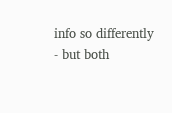info so differently - but both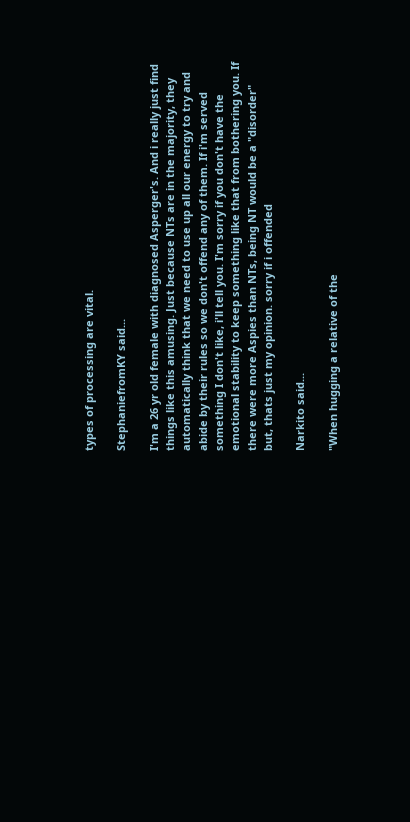types of processing are vital.

StephaniefromKY said...

I'm a 26 yr old female with diagnosed Asperger's. And i really just find things like this amusing. Just because NTs are in the majority, they automatically think that we need to use up all our energy to try and abide by their rules so we don't offend any of them. If i'm served something I don't like, i'll tell you. I'm sorry if you don't have the emotional stability to keep something like that from bothering you. If there were more Aspies than NTs, being NT would be a "disorder"
but, thats just my opinion. sorry if i offended

Narkito said...

"When hugging a relative of the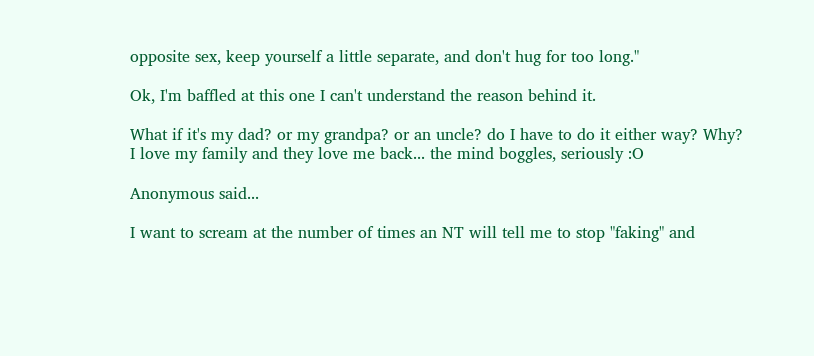opposite sex, keep yourself a little separate, and don't hug for too long."

Ok, I'm baffled at this one I can't understand the reason behind it.

What if it's my dad? or my grandpa? or an uncle? do I have to do it either way? Why? I love my family and they love me back... the mind boggles, seriously :O

Anonymous said...

I want to scream at the number of times an NT will tell me to stop "faking" and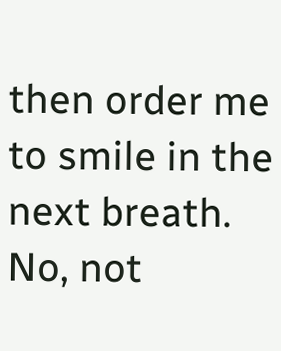then order me to smile in the next breath.
No, not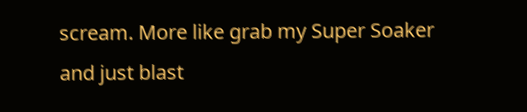scream. More like grab my Super Soaker and just blast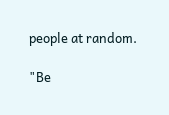people at random.

"Be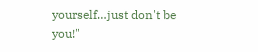yourself…just don't be you!"